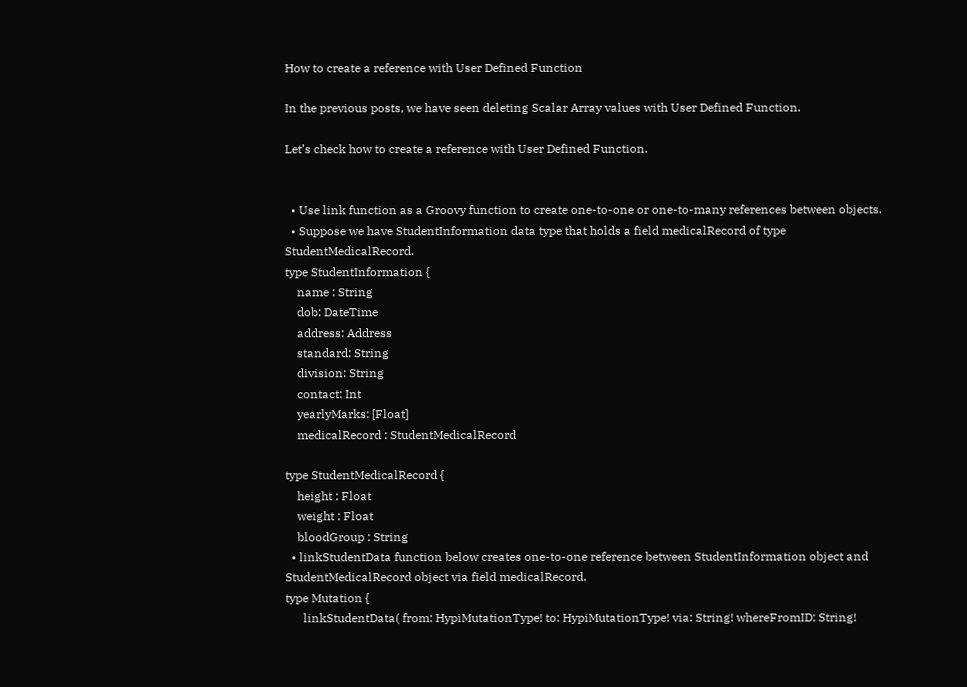How to create a reference with User Defined Function

In the previous posts, we have seen deleting Scalar Array values with User Defined Function.

Let’s check how to create a reference with User Defined Function.


  • Use link function as a Groovy function to create one-to-one or one-to-many references between objects.
  • Suppose we have StudentInformation data type that holds a field medicalRecord of type StudentMedicalRecord.
type StudentInformation {
    name : String
    dob: DateTime
    address: Address
    standard: String
    division: String
    contact: Int
    yearlyMarks: [Float]
    medicalRecord : StudentMedicalRecord

type StudentMedicalRecord {
    height : Float
    weight : Float
    bloodGroup : String
  • linkStudentData function below creates one-to-one reference between StudentInformation object and StudentMedicalRecord object via field medicalRecord.
type Mutation {
      linkStudentData( from: HypiMutationType! to: HypiMutationType! via: String! whereFromID: String!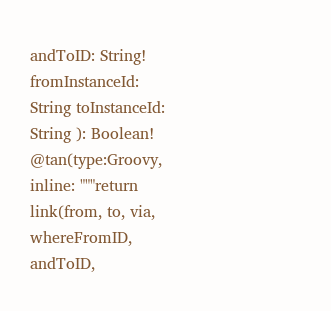andToID: String! fromInstanceId: String toInstanceId: String ): Boolean! @tan(type:Groovy, inline: """return link(from, to, via, whereFromID, andToID,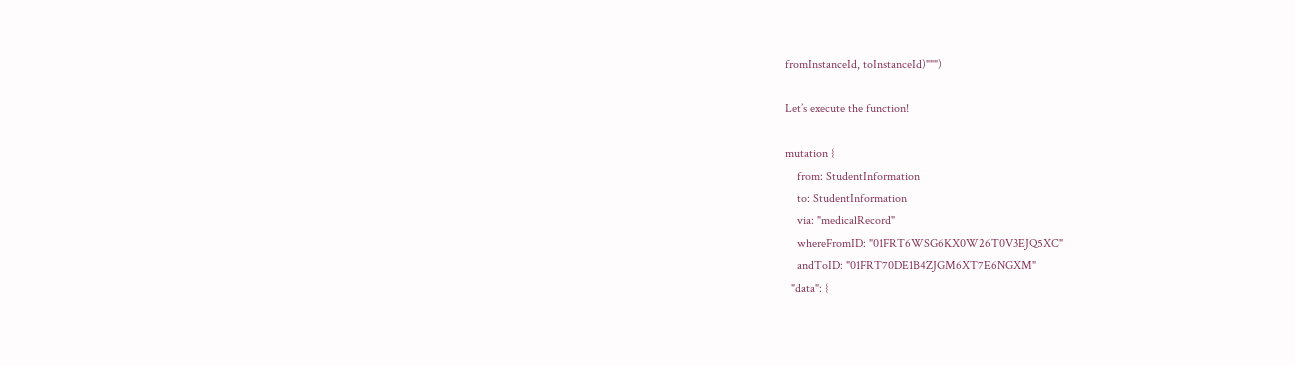fromInstanceId, toInstanceId)""")

Let’s execute the function!

mutation {
    from: StudentInformation
    to: StudentInformation
    via: "medicalRecord"
    whereFromID: "01FRT6WSG6KX0W26T0V3EJQ5XC"
    andToID: "01FRT70DE1B4ZJGM6XT7E6NGXM"
  "data": {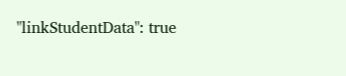"linkStudentData": true